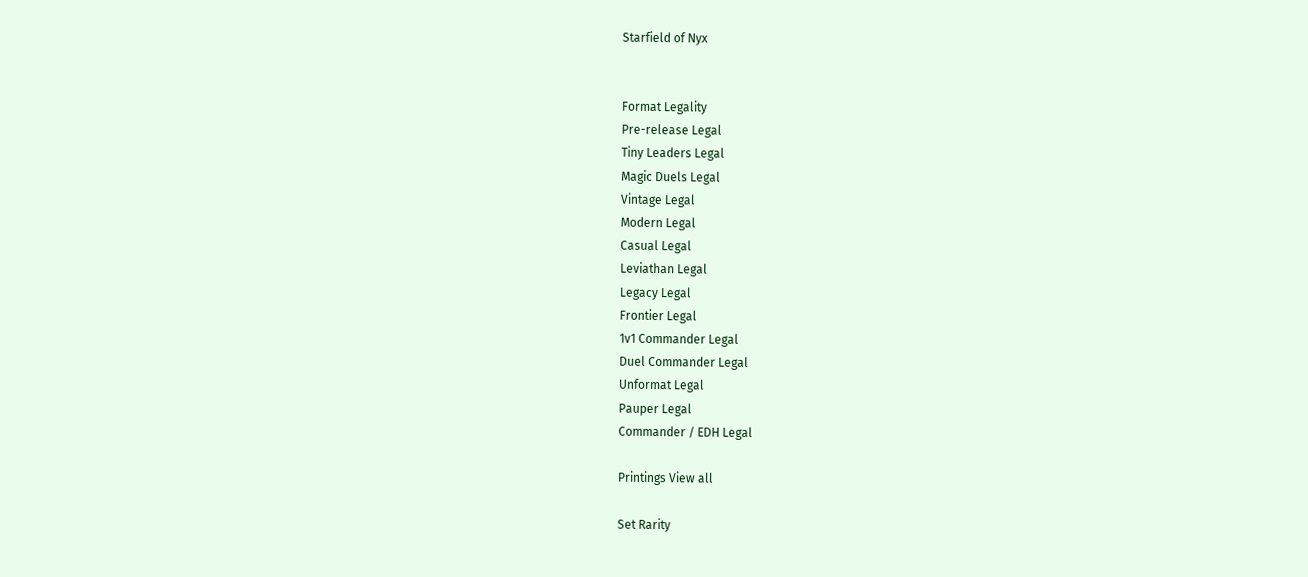Starfield of Nyx


Format Legality
Pre-release Legal
Tiny Leaders Legal
Magic Duels Legal
Vintage Legal
Modern Legal
Casual Legal
Leviathan Legal
Legacy Legal
Frontier Legal
1v1 Commander Legal
Duel Commander Legal
Unformat Legal
Pauper Legal
Commander / EDH Legal

Printings View all

Set Rarity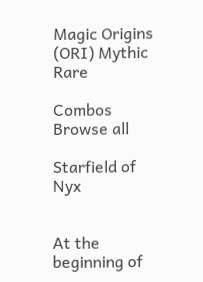Magic Origins (ORI) Mythic Rare

Combos Browse all

Starfield of Nyx


At the beginning of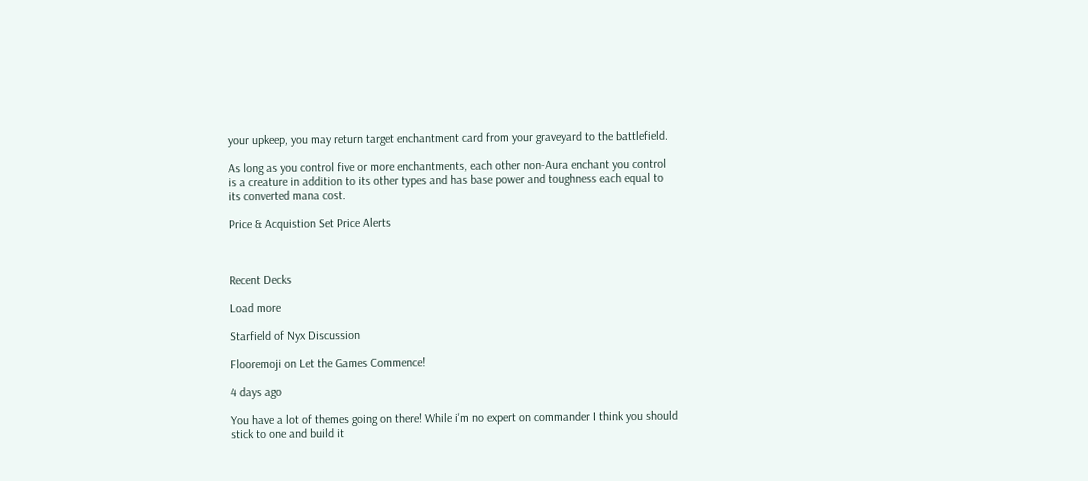your upkeep, you may return target enchantment card from your graveyard to the battlefield.

As long as you control five or more enchantments, each other non-Aura enchant you control is a creature in addition to its other types and has base power and toughness each equal to its converted mana cost.

Price & Acquistion Set Price Alerts



Recent Decks

Load more

Starfield of Nyx Discussion

Flooremoji on Let the Games Commence!

4 days ago

You have a lot of themes going on there! While i'm no expert on commander I think you should stick to one and build it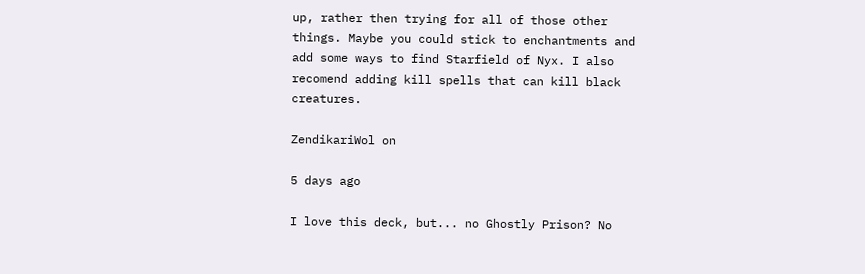up, rather then trying for all of those other things. Maybe you could stick to enchantments and add some ways to find Starfield of Nyx. I also recomend adding kill spells that can kill black creatures.

ZendikariWol on

5 days ago

I love this deck, but... no Ghostly Prison? No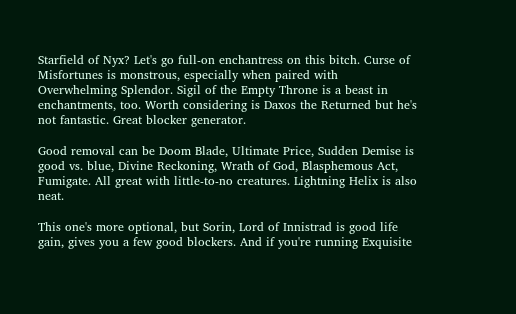Starfield of Nyx? Let's go full-on enchantress on this bitch. Curse of Misfortunes is monstrous, especially when paired with Overwhelming Splendor. Sigil of the Empty Throne is a beast in enchantments, too. Worth considering is Daxos the Returned but he's not fantastic. Great blocker generator.

Good removal can be Doom Blade, Ultimate Price, Sudden Demise is good vs. blue, Divine Reckoning, Wrath of God, Blasphemous Act, Fumigate. All great with little-to-no creatures. Lightning Helix is also neat.

This one's more optional, but Sorin, Lord of Innistrad is good life gain, gives you a few good blockers. And if you're running Exquisite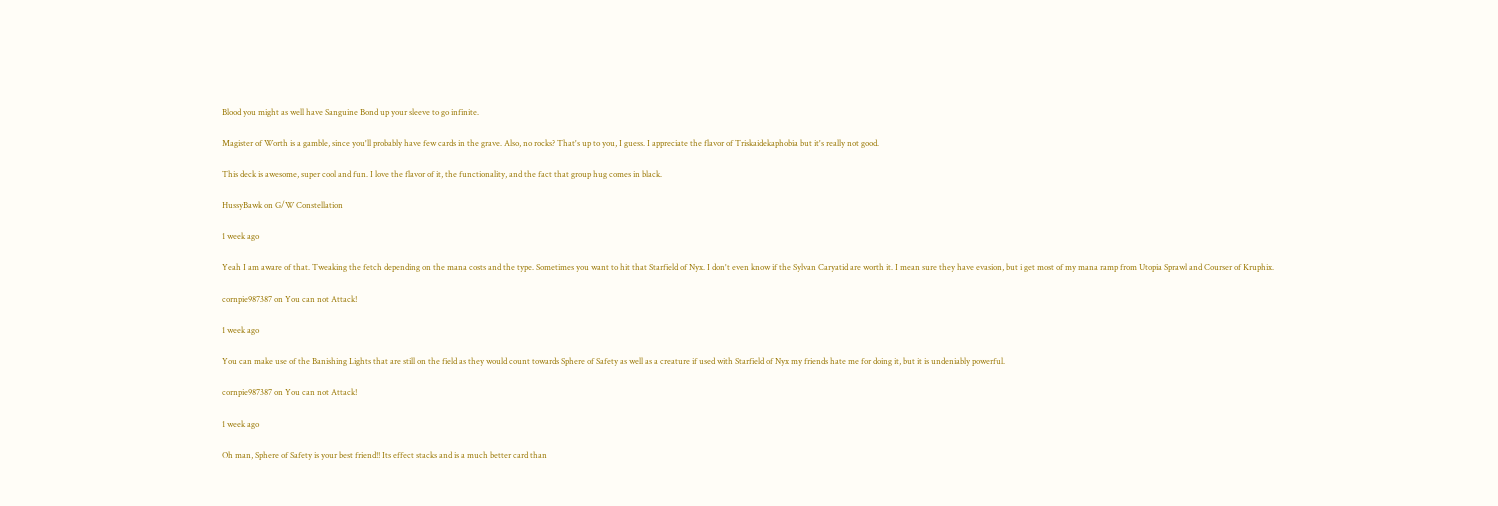Blood you might as well have Sanguine Bond up your sleeve to go infinite.

Magister of Worth is a gamble, since you'll probably have few cards in the grave. Also, no rocks? That's up to you, I guess. I appreciate the flavor of Triskaidekaphobia but it's really not good.

This deck is awesome, super cool and fun. I love the flavor of it, the functionality, and the fact that group hug comes in black.

HussyBawk on G/W Constellation

1 week ago

Yeah I am aware of that. Tweaking the fetch depending on the mana costs and the type. Sometimes you want to hit that Starfield of Nyx. I don't even know if the Sylvan Caryatid are worth it. I mean sure they have evasion, but i get most of my mana ramp from Utopia Sprawl and Courser of Kruphix.

cornpie987387 on You can not Attack!

1 week ago

You can make use of the Banishing Lights that are still on the field as they would count towards Sphere of Safety as well as a creature if used with Starfield of Nyx my friends hate me for doing it, but it is undeniably powerful.

cornpie987387 on You can not Attack!

1 week ago

Oh man, Sphere of Safety is your best friend!! Its effect stacks and is a much better card than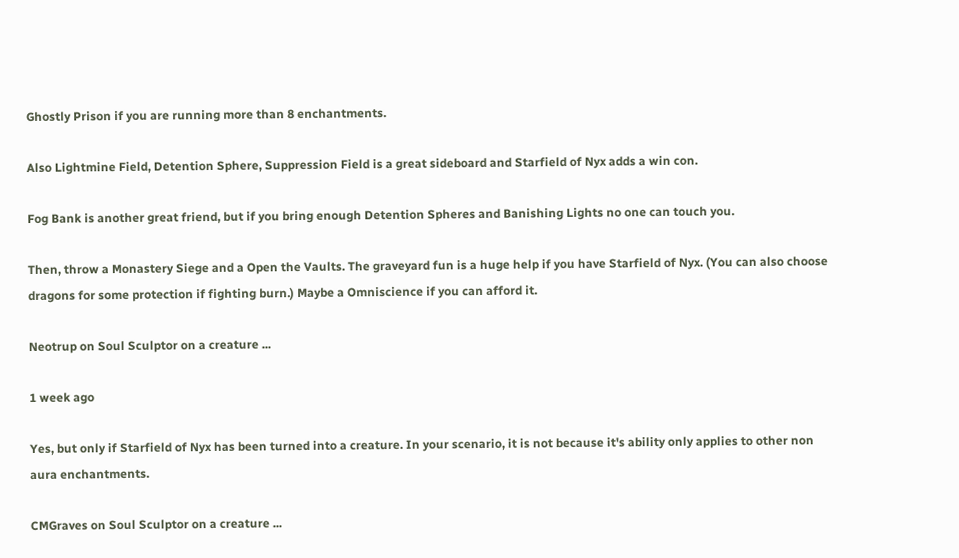Ghostly Prison if you are running more than 8 enchantments.

Also Lightmine Field, Detention Sphere, Suppression Field is a great sideboard and Starfield of Nyx adds a win con.

Fog Bank is another great friend, but if you bring enough Detention Spheres and Banishing Lights no one can touch you.

Then, throw a Monastery Siege and a Open the Vaults. The graveyard fun is a huge help if you have Starfield of Nyx. (You can also choose dragons for some protection if fighting burn.) Maybe a Omniscience if you can afford it.

Neotrup on Soul Sculptor on a creature ...

1 week ago

Yes, but only if Starfield of Nyx has been turned into a creature. In your scenario, it is not because it's ability only applies to other non aura enchantments.

CMGraves on Soul Sculptor on a creature ...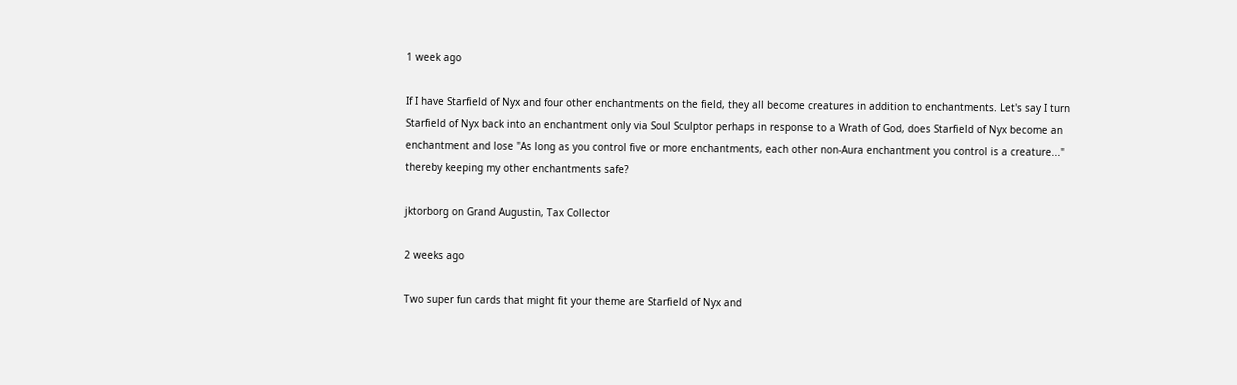1 week ago

If I have Starfield of Nyx and four other enchantments on the field, they all become creatures in addition to enchantments. Let's say I turn Starfield of Nyx back into an enchantment only via Soul Sculptor perhaps in response to a Wrath of God, does Starfield of Nyx become an enchantment and lose "As long as you control five or more enchantments, each other non-Aura enchantment you control is a creature..." thereby keeping my other enchantments safe?

jktorborg on Grand Augustin, Tax Collector

2 weeks ago

Two super fun cards that might fit your theme are Starfield of Nyx and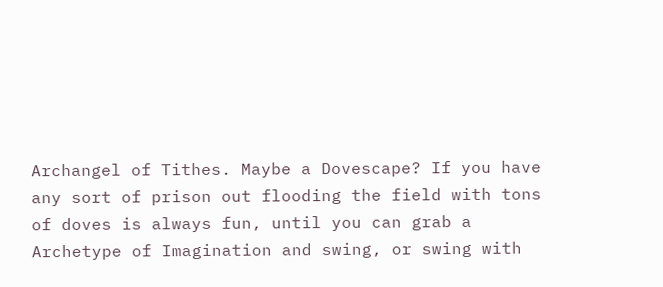Archangel of Tithes. Maybe a Dovescape? If you have any sort of prison out flooding the field with tons of doves is always fun, until you can grab a Archetype of Imagination and swing, or swing with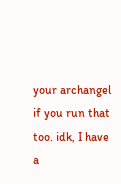your archangel if you run that too. idk, I have a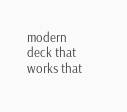modern deck that works that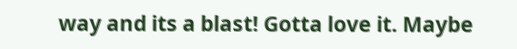way and its a blast! Gotta love it. Maybe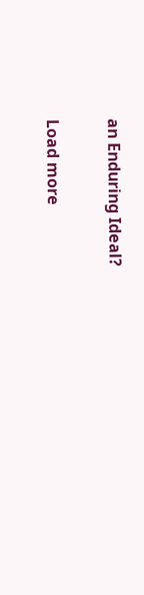an Enduring Ideal?

Load more